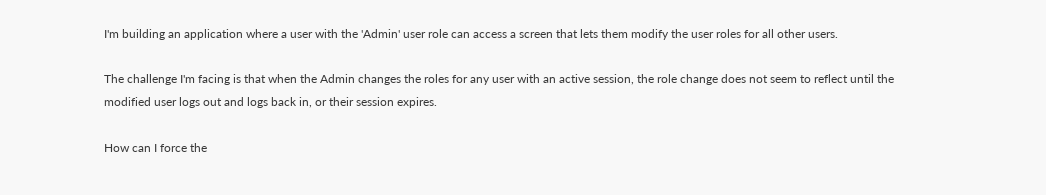I'm building an application where a user with the 'Admin' user role can access a screen that lets them modify the user roles for all other users.

The challenge I'm facing is that when the Admin changes the roles for any user with an active session, the role change does not seem to reflect until the modified user logs out and logs back in, or their session expires.

How can I force the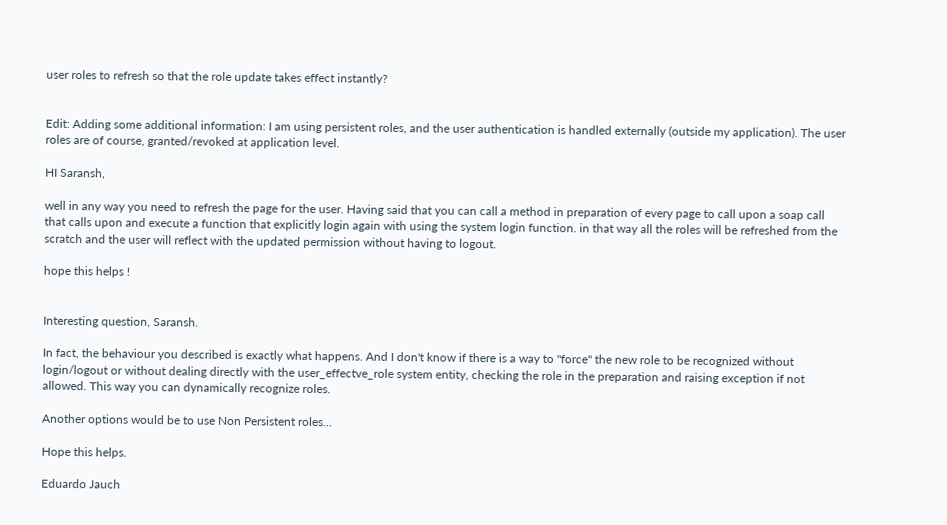user roles to refresh so that the role update takes effect instantly?


Edit: Adding some additional information: I am using persistent roles, and the user authentication is handled externally (outside my application). The user roles are of course, granted/revoked at application level.

HI Saransh,

well in any way you need to refresh the page for the user. Having said that you can call a method in preparation of every page to call upon a soap call that calls upon and execute a function that explicitly login again with using the system login function. in that way all the roles will be refreshed from the scratch and the user will reflect with the updated permission without having to logout.

hope this helps !


Interesting question, Saransh.

In fact, the behaviour you described is exactly what happens. And I don't know if there is a way to "force" the new role to be recognized without login/logout or without dealing directly with the user_effectve_role system entity, checking the role in the preparation and raising exception if not allowed. This way you can dynamically recognize roles.

Another options would be to use Non Persistent roles...

Hope this helps.

Eduardo Jauch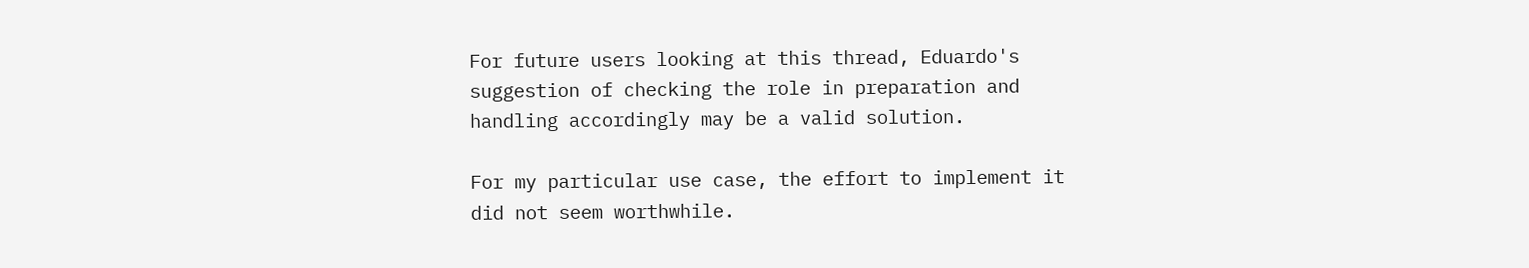For future users looking at this thread, Eduardo's suggestion of checking the role in preparation and handling accordingly may be a valid solution.

For my particular use case, the effort to implement it did not seem worthwhile.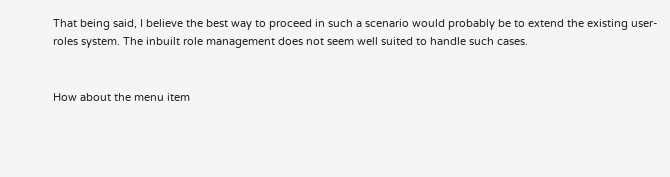That being said, I believe the best way to proceed in such a scenario would probably be to extend the existing user-roles system. The inbuilt role management does not seem well suited to handle such cases.


How about the menu item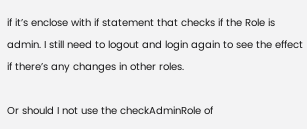if it’s enclose with if statement that checks if the Role is admin. I still need to logout and login again to see the effect if there’s any changes in other roles.

Or should I not use the checkAdminRole of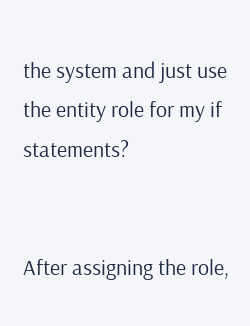the system and just use the entity role for my if statements?


After assigning the role,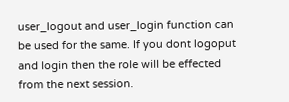user_logout and user_login function can be used for the same. If you dont logoput and login then the role will be effected from the next session.